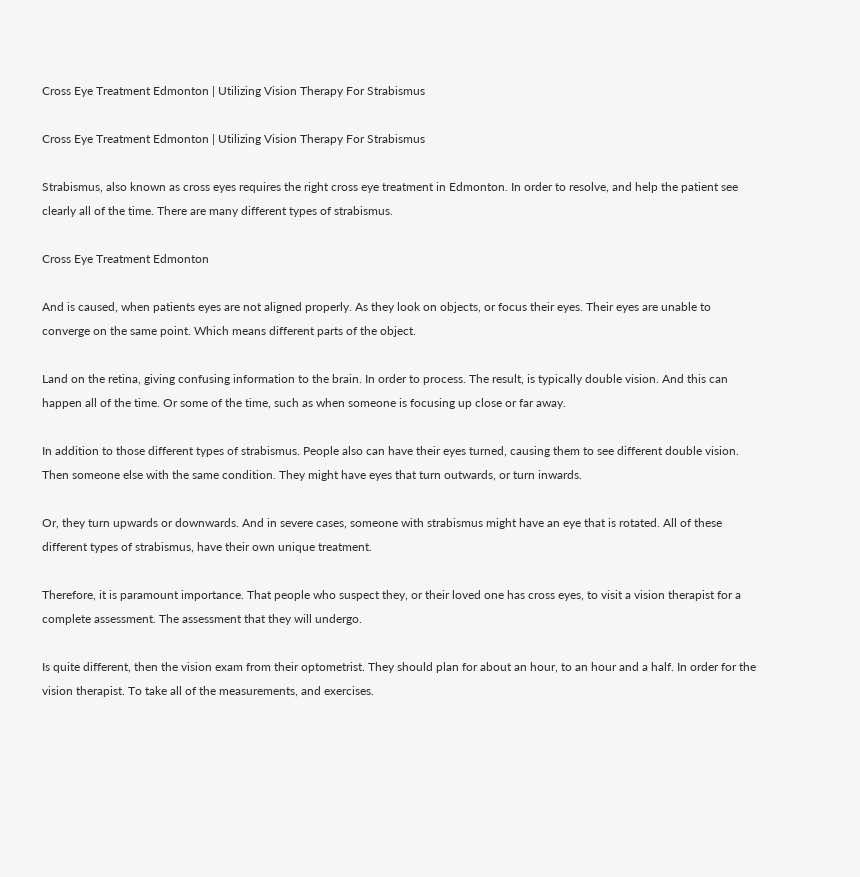Cross Eye Treatment Edmonton | Utilizing Vision Therapy For Strabismus

Cross Eye Treatment Edmonton | Utilizing Vision Therapy For Strabismus

Strabismus, also known as cross eyes requires the right cross eye treatment in Edmonton. In order to resolve, and help the patient see clearly all of the time. There are many different types of strabismus.

Cross Eye Treatment Edmonton

And is caused, when patients eyes are not aligned properly. As they look on objects, or focus their eyes. Their eyes are unable to converge on the same point. Which means different parts of the object.

Land on the retina, giving confusing information to the brain. In order to process. The result, is typically double vision. And this can happen all of the time. Or some of the time, such as when someone is focusing up close or far away.

In addition to those different types of strabismus. People also can have their eyes turned, causing them to see different double vision. Then someone else with the same condition. They might have eyes that turn outwards, or turn inwards.

Or, they turn upwards or downwards. And in severe cases, someone with strabismus might have an eye that is rotated. All of these different types of strabismus, have their own unique treatment.

Therefore, it is paramount importance. That people who suspect they, or their loved one has cross eyes, to visit a vision therapist for a complete assessment. The assessment that they will undergo.

Is quite different, then the vision exam from their optometrist. They should plan for about an hour, to an hour and a half. In order for the vision therapist. To take all of the measurements, and exercises.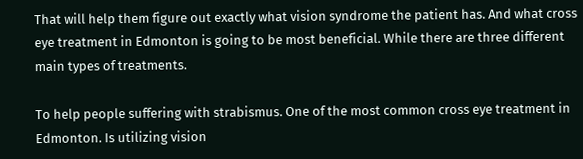That will help them figure out exactly what vision syndrome the patient has. And what cross eye treatment in Edmonton is going to be most beneficial. While there are three different main types of treatments.

To help people suffering with strabismus. One of the most common cross eye treatment in Edmonton. Is utilizing vision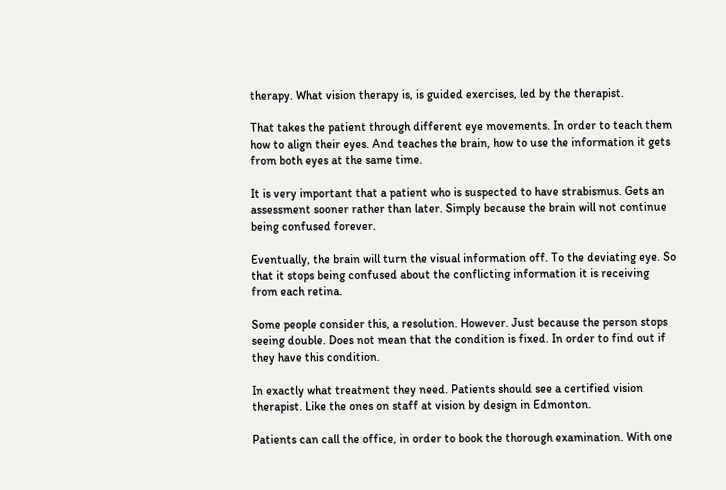therapy. What vision therapy is, is guided exercises, led by the therapist.

That takes the patient through different eye movements. In order to teach them how to align their eyes. And teaches the brain, how to use the information it gets from both eyes at the same time.

It is very important that a patient who is suspected to have strabismus. Gets an assessment sooner rather than later. Simply because the brain will not continue being confused forever.

Eventually, the brain will turn the visual information off. To the deviating eye. So that it stops being confused about the conflicting information it is receiving from each retina.

Some people consider this, a resolution. However. Just because the person stops seeing double. Does not mean that the condition is fixed. In order to find out if they have this condition.

In exactly what treatment they need. Patients should see a certified vision therapist. Like the ones on staff at vision by design in Edmonton.

Patients can call the office, in order to book the thorough examination. With one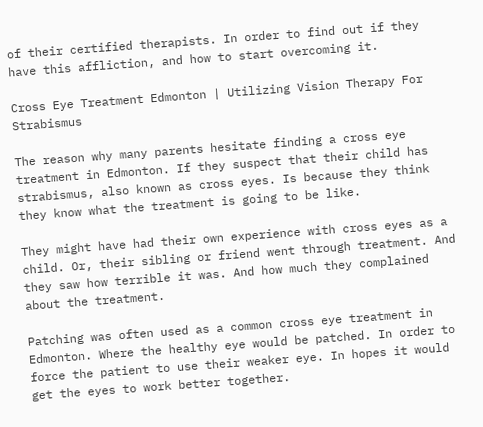of their certified therapists. In order to find out if they have this affliction, and how to start overcoming it.

Cross Eye Treatment Edmonton | Utilizing Vision Therapy For Strabismus

The reason why many parents hesitate finding a cross eye treatment in Edmonton. If they suspect that their child has strabismus, also known as cross eyes. Is because they think they know what the treatment is going to be like.

They might have had their own experience with cross eyes as a child. Or, their sibling or friend went through treatment. And they saw how terrible it was. And how much they complained about the treatment.

Patching was often used as a common cross eye treatment in Edmonton. Where the healthy eye would be patched. In order to force the patient to use their weaker eye. In hopes it would get the eyes to work better together.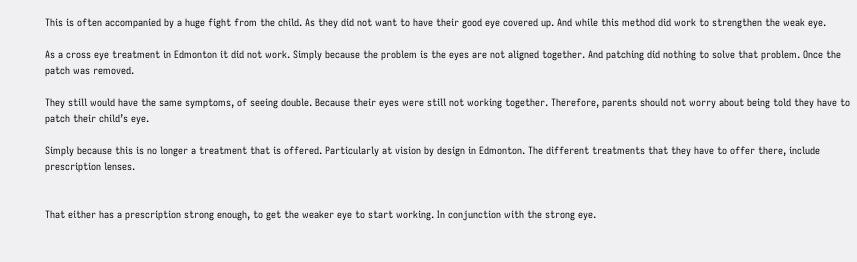This is often accompanied by a huge fight from the child. As they did not want to have their good eye covered up. And while this method did work to strengthen the weak eye.

As a cross eye treatment in Edmonton it did not work. Simply because the problem is the eyes are not aligned together. And patching did nothing to solve that problem. Once the patch was removed.

They still would have the same symptoms, of seeing double. Because their eyes were still not working together. Therefore, parents should not worry about being told they have to patch their child’s eye.

Simply because this is no longer a treatment that is offered. Particularly at vision by design in Edmonton. The different treatments that they have to offer there, include prescription lenses.


That either has a prescription strong enough, to get the weaker eye to start working. In conjunction with the strong eye.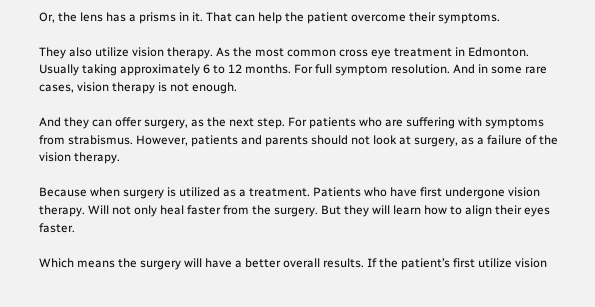Or, the lens has a prisms in it. That can help the patient overcome their symptoms.

They also utilize vision therapy. As the most common cross eye treatment in Edmonton. Usually taking approximately 6 to 12 months. For full symptom resolution. And in some rare cases, vision therapy is not enough.

And they can offer surgery, as the next step. For patients who are suffering with symptoms from strabismus. However, patients and parents should not look at surgery, as a failure of the vision therapy.

Because when surgery is utilized as a treatment. Patients who have first undergone vision therapy. Will not only heal faster from the surgery. But they will learn how to align their eyes faster.

Which means the surgery will have a better overall results. If the patient’s first utilize vision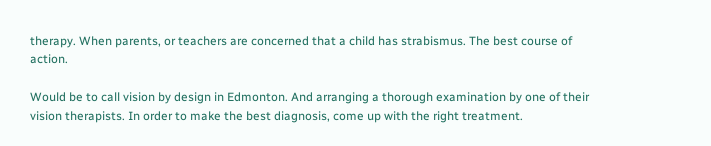therapy. When parents, or teachers are concerned that a child has strabismus. The best course of action.

Would be to call vision by design in Edmonton. And arranging a thorough examination by one of their vision therapists. In order to make the best diagnosis, come up with the right treatment.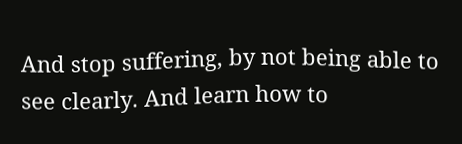And stop suffering, by not being able to see clearly. And learn how to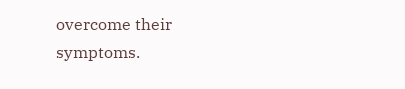overcome their symptoms.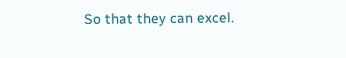So that they can excel.